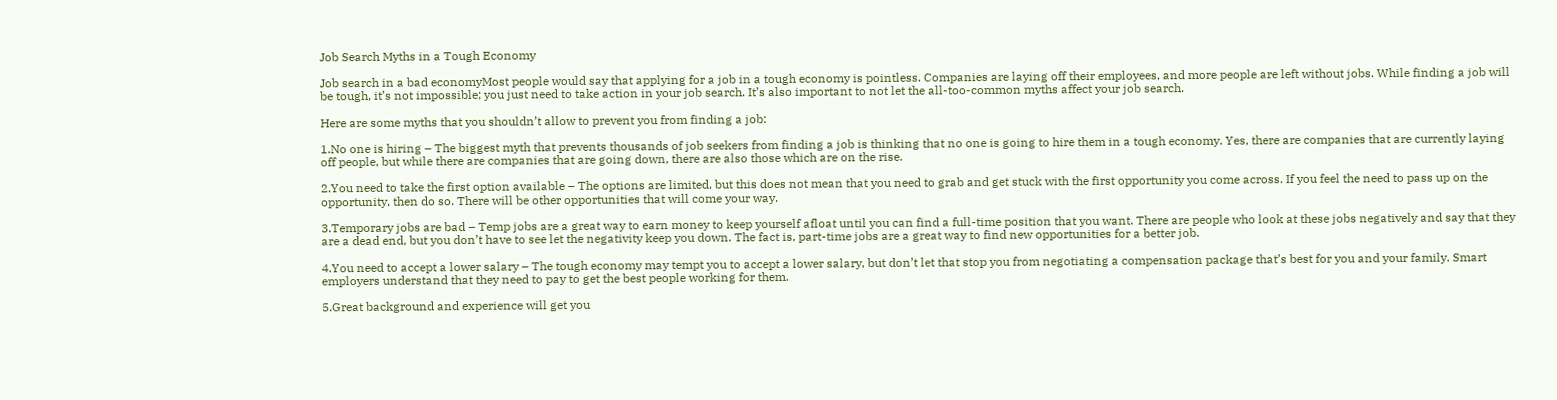Job Search Myths in a Tough Economy

Job search in a bad economyMost people would say that applying for a job in a tough economy is pointless. Companies are laying off their employees, and more people are left without jobs. While finding a job will be tough, it’s not impossible; you just need to take action in your job search. It’s also important to not let the all-too-common myths affect your job search.

Here are some myths that you shouldn’t allow to prevent you from finding a job:

1.No one is hiring – The biggest myth that prevents thousands of job seekers from finding a job is thinking that no one is going to hire them in a tough economy. Yes, there are companies that are currently laying off people, but while there are companies that are going down, there are also those which are on the rise.

2.You need to take the first option available – The options are limited, but this does not mean that you need to grab and get stuck with the first opportunity you come across. If you feel the need to pass up on the opportunity, then do so. There will be other opportunities that will come your way.

3.Temporary jobs are bad – Temp jobs are a great way to earn money to keep yourself afloat until you can find a full-time position that you want. There are people who look at these jobs negatively and say that they are a dead end, but you don’t have to see let the negativity keep you down. The fact is, part-time jobs are a great way to find new opportunities for a better job.

4.You need to accept a lower salary – The tough economy may tempt you to accept a lower salary, but don’t let that stop you from negotiating a compensation package that’s best for you and your family. Smart employers understand that they need to pay to get the best people working for them.

5.Great background and experience will get you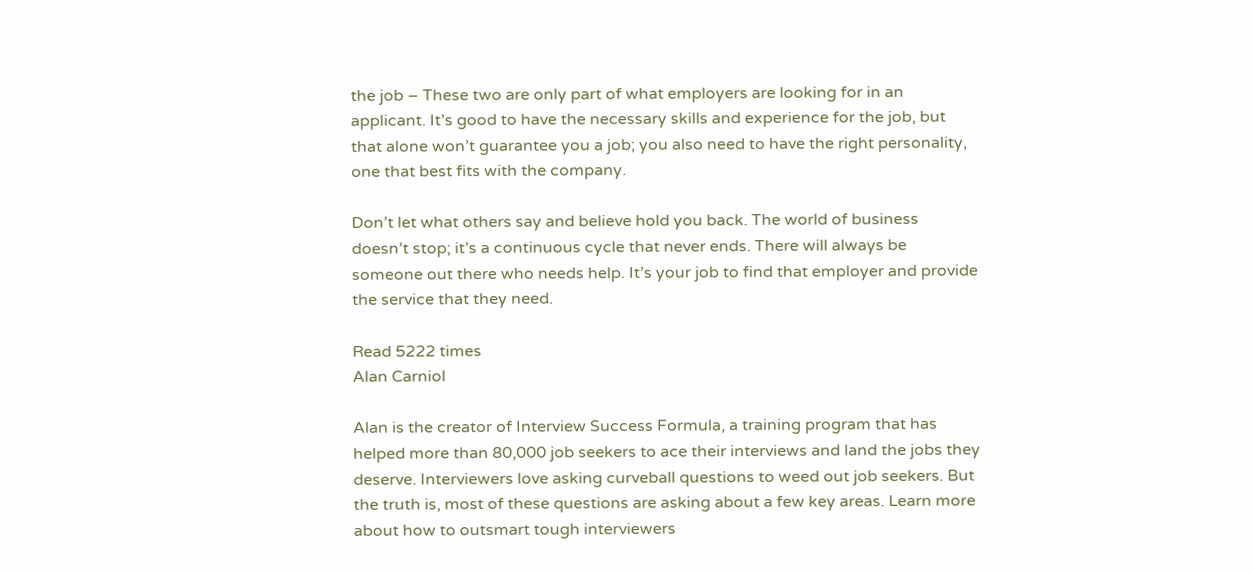the job – These two are only part of what employers are looking for in an applicant. It’s good to have the necessary skills and experience for the job, but that alone won’t guarantee you a job; you also need to have the right personality, one that best fits with the company.

Don’t let what others say and believe hold you back. The world of business doesn’t stop; it’s a continuous cycle that never ends. There will always be someone out there who needs help. It’s your job to find that employer and provide the service that they need.

Read 5222 times
Alan Carniol

Alan is the creator of Interview Success Formula, a training program that has helped more than 80,000 job seekers to ace their interviews and land the jobs they deserve. Interviewers love asking curveball questions to weed out job seekers. But the truth is, most of these questions are asking about a few key areas. Learn more about how to outsmart tough interviewers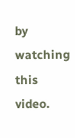by watching this video.